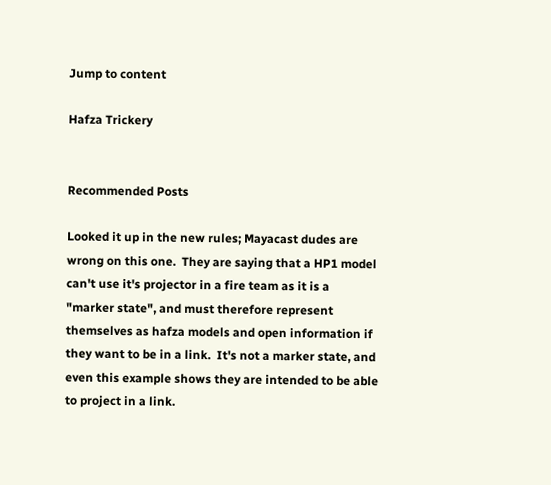Jump to content

Hafza Trickery


Recommended Posts

Looked it up in the new rules; Mayacast dudes are wrong on this one.  They are saying that a HP1 model can't use it's projector in a fire team as it is a "marker state", and must therefore represent themselves as hafza models and open information if they want to be in a link.  It's not a marker state, and even this example shows they are intended to be able to project in a link.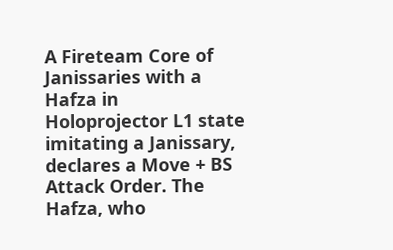A Fireteam Core of Janissaries with a Hafza in Holoprojector L1 state imitating a Janissary, declares a Move + BS Attack Order. The Hafza, who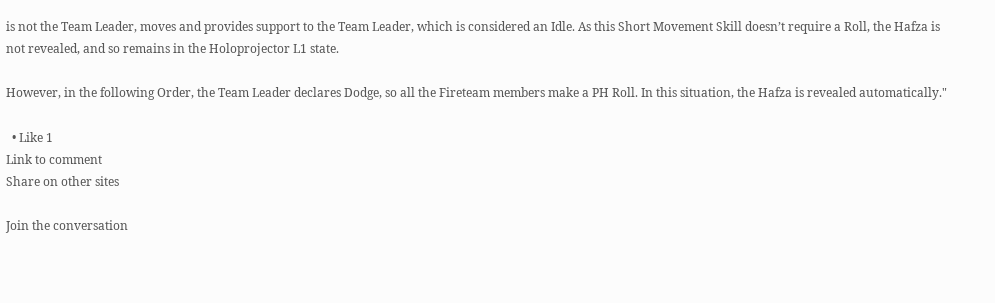is not the Team Leader, moves and provides support to the Team Leader, which is considered an Idle. As this Short Movement Skill doesn’t require a Roll, the Hafza is not revealed, and so remains in the Holoprojector L1 state.

However, in the following Order, the Team Leader declares Dodge, so all the Fireteam members make a PH Roll. In this situation, the Hafza is revealed automatically."

  • Like 1
Link to comment
Share on other sites

Join the conversation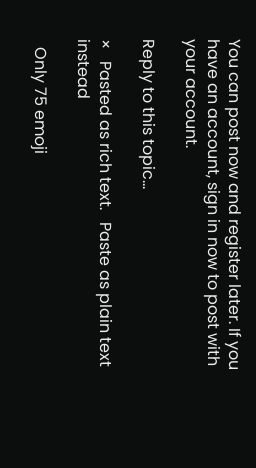You can post now and register later. If you have an account, sign in now to post with your account.

Reply to this topic...

×   Pasted as rich text.   Paste as plain text instead

  Only 75 emoji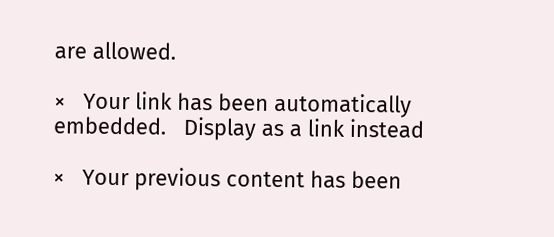are allowed.

×   Your link has been automatically embedded.   Display as a link instead

×   Your previous content has been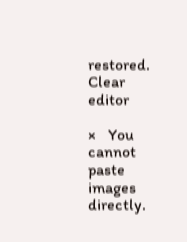restored.   Clear editor

×   You cannot paste images directly.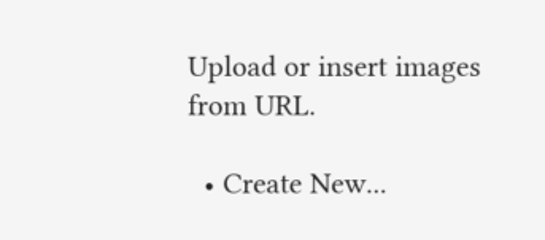Upload or insert images from URL.

  • Create New...